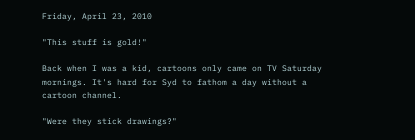Friday, April 23, 2010

"This stuff is gold!"

Back when I was a kid, cartoons only came on TV Saturday mornings. It's hard for Syd to fathom a day without a cartoon channel.

"Were they stick drawings?"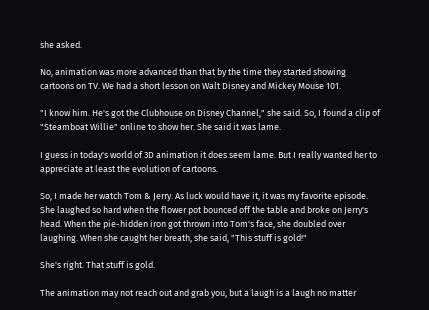she asked.

No, animation was more advanced than that by the time they started showing cartoons on TV. We had a short lesson on Walt Disney and Mickey Mouse 101.

"I know him. He's got the Clubhouse on Disney Channel," she said. So, I found a clip of "Steamboat Willie" online to show her. She said it was lame.

I guess in today's world of 3D animation it does seem lame. But I really wanted her to appreciate at least the evolution of cartoons.

So, I made her watch Tom & Jerry. As luck would have it, it was my favorite episode. She laughed so hard when the flower pot bounced off the table and broke on Jerry's head. When the pie-hidden iron got thrown into Tom's face, she doubled over laughing. When she caught her breath, she said, "This stuff is gold!"

She's right. That stuff is gold.

The animation may not reach out and grab you, but a laugh is a laugh no matter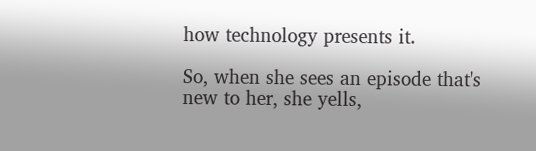how technology presents it.

So, when she sees an episode that's new to her, she yells,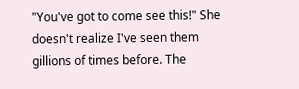"You've got to come see this!" She doesn't realize I've seen them gillions of times before. The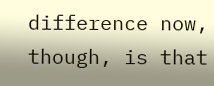difference now, though, is that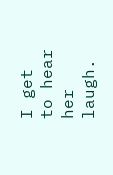I get to hear her laugh.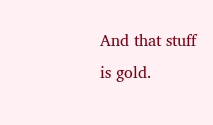And that stuff is gold.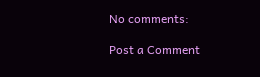No comments:

Post a Comment